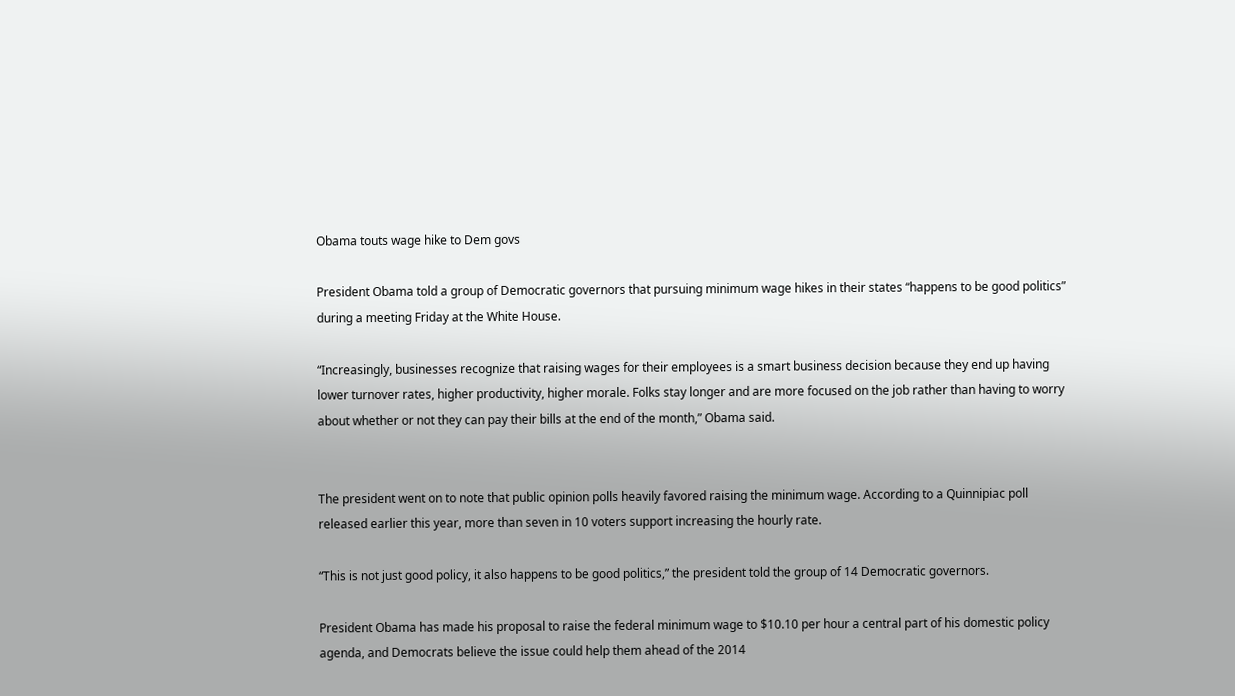Obama touts wage hike to Dem govs

President Obama told a group of Democratic governors that pursuing minimum wage hikes in their states “happens to be good politics” during a meeting Friday at the White House.

“Increasingly, businesses recognize that raising wages for their employees is a smart business decision because they end up having lower turnover rates, higher productivity, higher morale. Folks stay longer and are more focused on the job rather than having to worry about whether or not they can pay their bills at the end of the month,” Obama said.


The president went on to note that public opinion polls heavily favored raising the minimum wage. According to a Quinnipiac poll released earlier this year, more than seven in 10 voters support increasing the hourly rate.

“This is not just good policy, it also happens to be good politics,” the president told the group of 14 Democratic governors.

President Obama has made his proposal to raise the federal minimum wage to $10.10 per hour a central part of his domestic policy agenda, and Democrats believe the issue could help them ahead of the 2014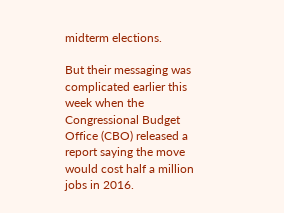midterm elections.

But their messaging was complicated earlier this week when the Congressional Budget Office (CBO) released a report saying the move would cost half a million jobs in 2016.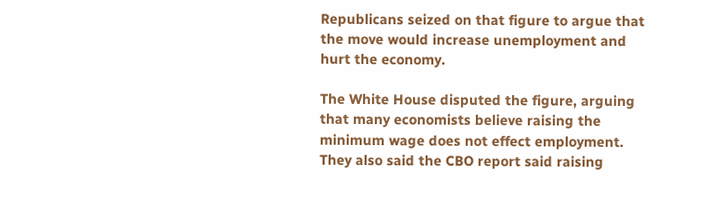Republicans seized on that figure to argue that the move would increase unemployment and hurt the economy.

The White House disputed the figure, arguing that many economists believe raising the minimum wage does not effect employment. They also said the CBO report said raising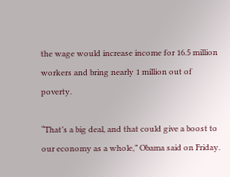the wage would increase income for 16.5 million workers and bring nearly 1 million out of poverty.

“That’s a big deal, and that could give a boost to our economy as a whole,” Obama said on Friday.